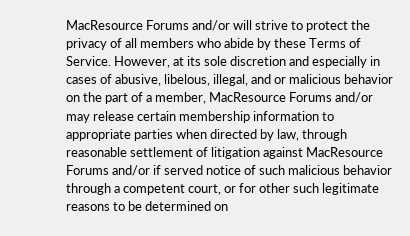MacResource Forums and/or will strive to protect the privacy of all members who abide by these Terms of Service. However, at its sole discretion and especially in cases of abusive, libelous, illegal, and or malicious behavior on the part of a member, MacResource Forums and/or may release certain membership information to appropriate parties when directed by law, through reasonable settlement of litigation against MacResource Forums and/or if served notice of such malicious behavior through a competent court, or for other such legitimate reasons to be determined on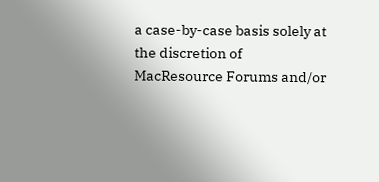a case-by-case basis solely at the discretion of MacResource Forums and/or